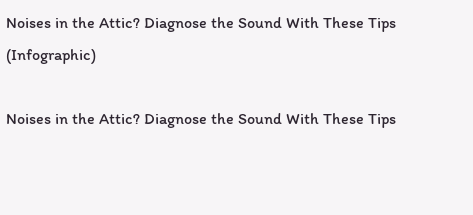Noises in the Attic? Diagnose the Sound With These Tips (Infographic)

Noises in the Attic? Diagnose the Sound With These Tips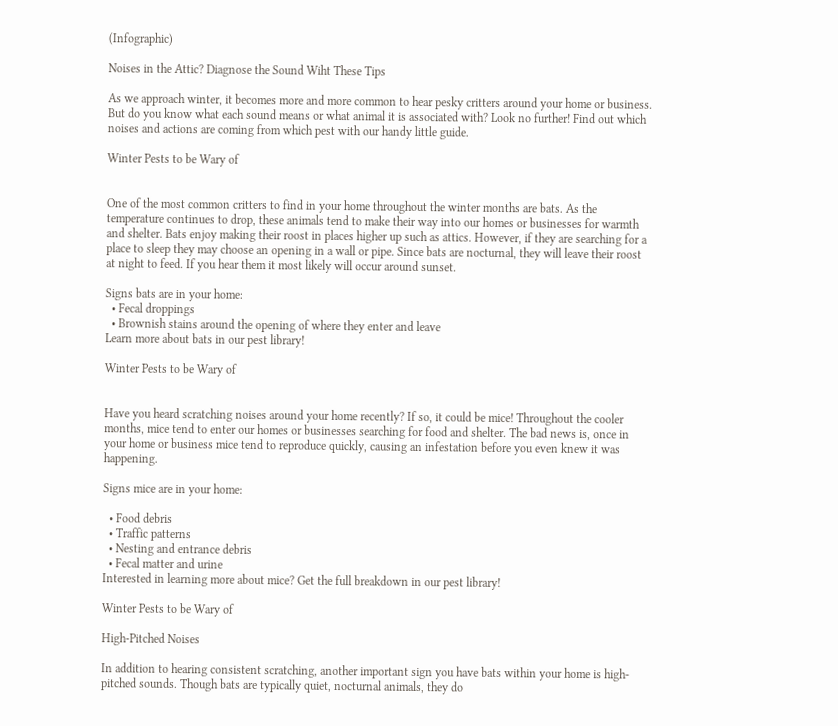(Infographic)

Noises in the Attic? Diagnose the Sound Wiht These Tips

As we approach winter, it becomes more and more common to hear pesky critters around your home or business. But do you know what each sound means or what animal it is associated with? Look no further! Find out which noises and actions are coming from which pest with our handy little guide.

Winter Pests to be Wary of


One of the most common critters to find in your home throughout the winter months are bats. As the temperature continues to drop, these animals tend to make their way into our homes or businesses for warmth and shelter. Bats enjoy making their roost in places higher up such as attics. However, if they are searching for a place to sleep they may choose an opening in a wall or pipe. Since bats are nocturnal, they will leave their roost at night to feed. If you hear them it most likely will occur around sunset.

Signs bats are in your home:
  • Fecal droppings
  • Brownish stains around the opening of where they enter and leave
Learn more about bats in our pest library!

Winter Pests to be Wary of


Have you heard scratching noises around your home recently? If so, it could be mice! Throughout the cooler months, mice tend to enter our homes or businesses searching for food and shelter. The bad news is, once in your home or business mice tend to reproduce quickly, causing an infestation before you even knew it was happening.

Signs mice are in your home:

  • Food debris
  • Traffic patterns
  • Nesting and entrance debris
  • Fecal matter and urine
Interested in learning more about mice? Get the full breakdown in our pest library!

Winter Pests to be Wary of

High-Pitched Noises

In addition to hearing consistent scratching, another important sign you have bats within your home is high-pitched sounds. Though bats are typically quiet, nocturnal animals, they do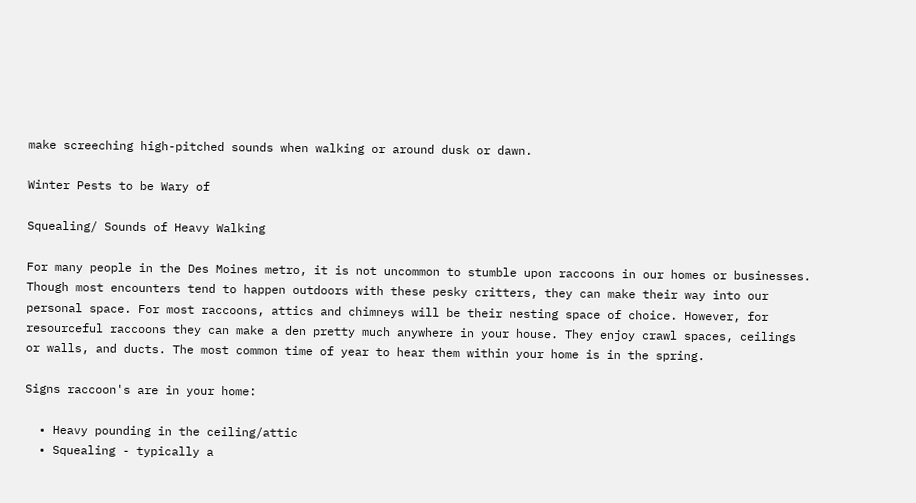make screeching high-pitched sounds when walking or around dusk or dawn.

Winter Pests to be Wary of

Squealing/ Sounds of Heavy Walking

For many people in the Des Moines metro, it is not uncommon to stumble upon raccoons in our homes or businesses. Though most encounters tend to happen outdoors with these pesky critters, they can make their way into our personal space. For most raccoons, attics and chimneys will be their nesting space of choice. However, for resourceful raccoons they can make a den pretty much anywhere in your house. They enjoy crawl spaces, ceilings or walls, and ducts. The most common time of year to hear them within your home is in the spring.

Signs raccoon's are in your home:

  • Heavy pounding in the ceiling/attic
  • Squealing - typically a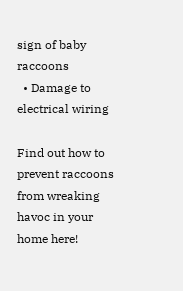sign of baby raccoons
  • Damage to electrical wiring

Find out how to prevent raccoons from wreaking havoc in your home here!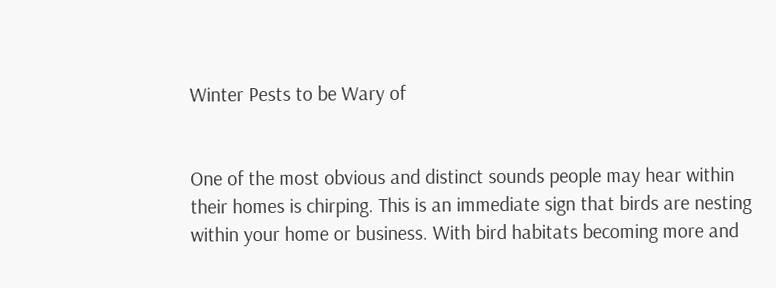Winter Pests to be Wary of


One of the most obvious and distinct sounds people may hear within their homes is chirping. This is an immediate sign that birds are nesting within your home or business. With bird habitats becoming more and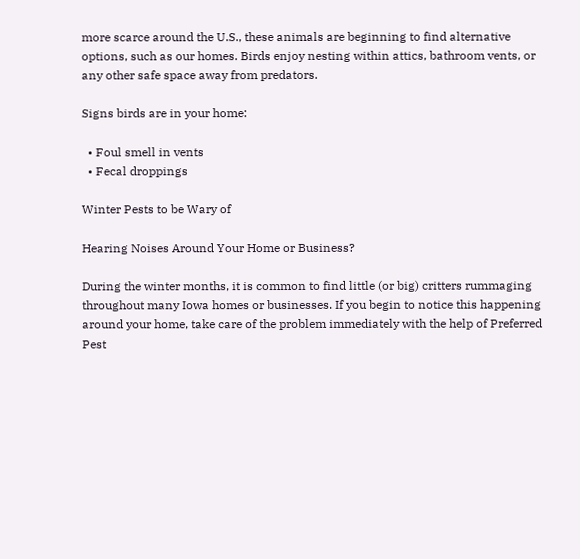more scarce around the U.S., these animals are beginning to find alternative options, such as our homes. Birds enjoy nesting within attics, bathroom vents, or any other safe space away from predators.

Signs birds are in your home:

  • Foul smell in vents
  • Fecal droppings

Winter Pests to be Wary of

Hearing Noises Around Your Home or Business?

During the winter months, it is common to find little (or big) critters rummaging throughout many Iowa homes or businesses. If you begin to notice this happening around your home, take care of the problem immediately with the help of Preferred Pest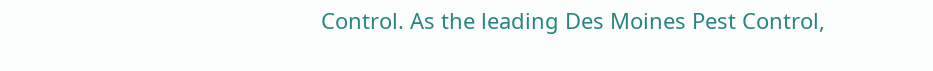Control. As the leading Des Moines Pest Control,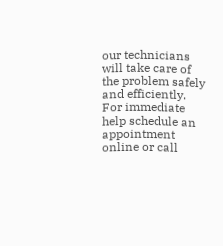our technicians will take care of the problem safely and efficiently. For immediate help schedule an appointment online or call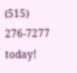(515) 276-7277 today!